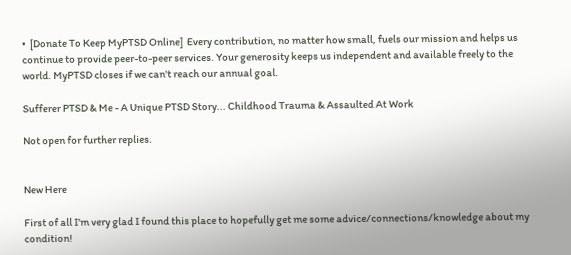•  [Donate To Keep MyPTSD Online]  Every contribution, no matter how small, fuels our mission and helps us continue to provide peer-to-peer services. Your generosity keeps us independent and available freely to the world. MyPTSD closes if we can't reach our annual goal.

Sufferer PTSD & Me - A Unique PTSD Story... Childhood Trauma & Assaulted At Work

Not open for further replies.


New Here

First of all I'm very glad I found this place to hopefully get me some advice/connections/knowledge about my condition!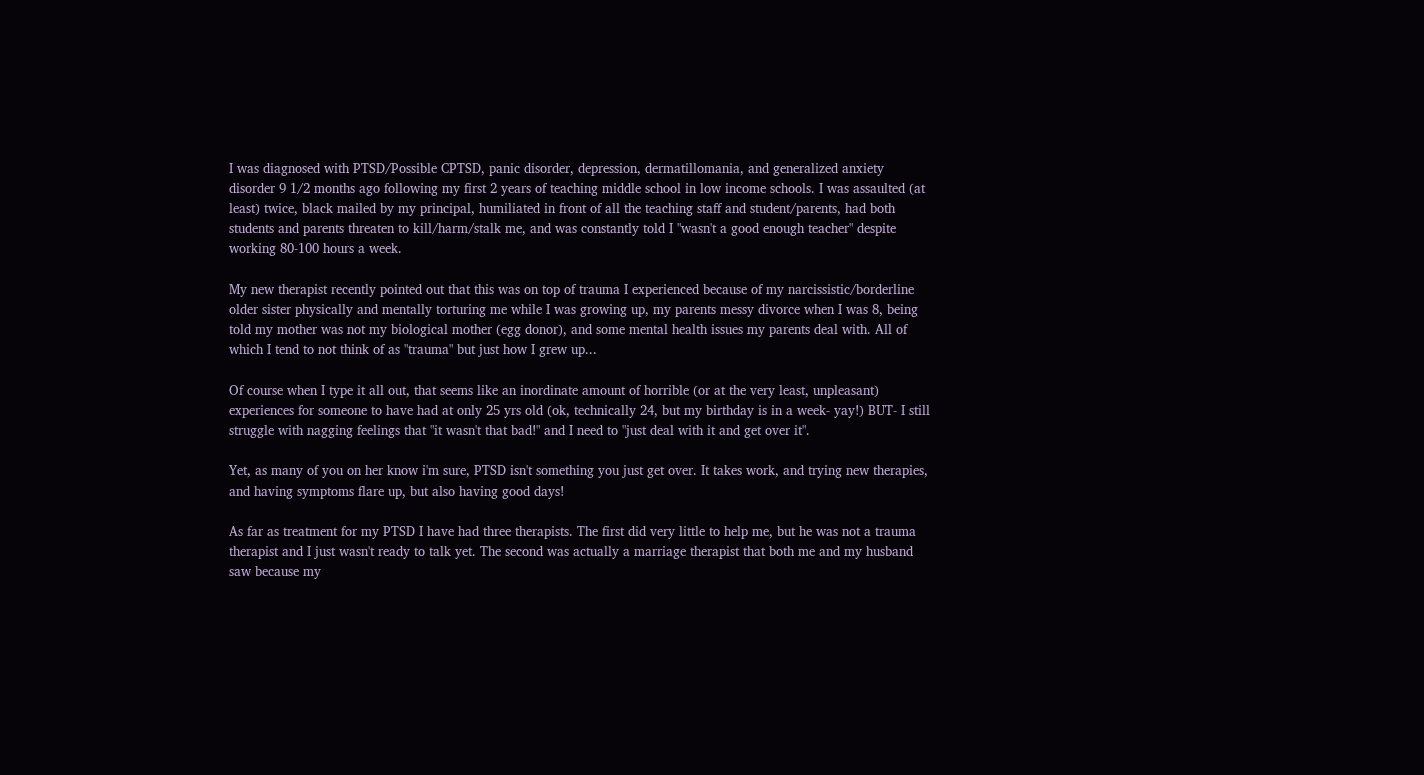I was diagnosed with PTSD/Possible CPTSD, panic disorder, depression, dermatillomania, and generalized anxiety disorder 9 1/2 months ago following my first 2 years of teaching middle school in low income schools. I was assaulted (at least) twice, black mailed by my principal, humiliated in front of all the teaching staff and student/parents, had both students and parents threaten to kill/harm/stalk me, and was constantly told I "wasn't a good enough teacher" despite working 80-100 hours a week.

My new therapist recently pointed out that this was on top of trauma I experienced because of my narcissistic/borderline older sister physically and mentally torturing me while I was growing up, my parents messy divorce when I was 8, being told my mother was not my biological mother (egg donor), and some mental health issues my parents deal with. All of which I tend to not think of as "trauma" but just how I grew up...

Of course when I type it all out, that seems like an inordinate amount of horrible (or at the very least, unpleasant) experiences for someone to have had at only 25 yrs old (ok, technically 24, but my birthday is in a week- yay!) BUT- I still struggle with nagging feelings that "it wasn't that bad!" and I need to "just deal with it and get over it".

Yet, as many of you on her know i'm sure, PTSD isn't something you just get over. It takes work, and trying new therapies, and having symptoms flare up, but also having good days!

As far as treatment for my PTSD I have had three therapists. The first did very little to help me, but he was not a trauma therapist and I just wasn't ready to talk yet. The second was actually a marriage therapist that both me and my husband saw because my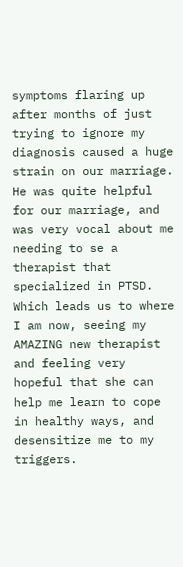symptoms flaring up after months of just trying to ignore my diagnosis caused a huge strain on our marriage. He was quite helpful for our marriage, and was very vocal about me needing to se a therapist that specialized in PTSD. Which leads us to where I am now, seeing my AMAZING new therapist and feeling very hopeful that she can help me learn to cope in healthy ways, and desensitize me to my triggers.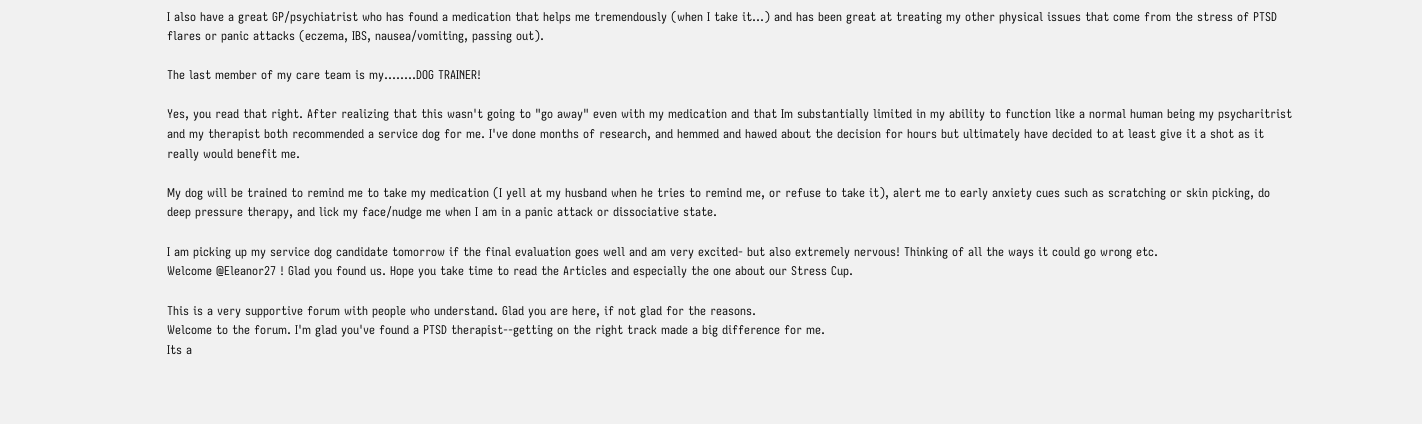I also have a great GP/psychiatrist who has found a medication that helps me tremendously (when I take it...) and has been great at treating my other physical issues that come from the stress of PTSD flares or panic attacks (eczema, IBS, nausea/vomiting, passing out).

The last member of my care team is my........DOG TRAINER!

Yes, you read that right. After realizing that this wasn't going to "go away" even with my medication and that Im substantially limited in my ability to function like a normal human being my psycharitrist and my therapist both recommended a service dog for me. I've done months of research, and hemmed and hawed about the decision for hours but ultimately have decided to at least give it a shot as it really would benefit me.

My dog will be trained to remind me to take my medication (I yell at my husband when he tries to remind me, or refuse to take it), alert me to early anxiety cues such as scratching or skin picking, do deep pressure therapy, and lick my face/nudge me when I am in a panic attack or dissociative state.

I am picking up my service dog candidate tomorrow if the final evaluation goes well and am very excited- but also extremely nervous! Thinking of all the ways it could go wrong etc.
Welcome @Eleanor27 ! Glad you found us. Hope you take time to read the Articles and especially the one about our Stress Cup.

This is a very supportive forum with people who understand. Glad you are here, if not glad for the reasons.
Welcome to the forum. I'm glad you've found a PTSD therapist--getting on the right track made a big difference for me.
Its a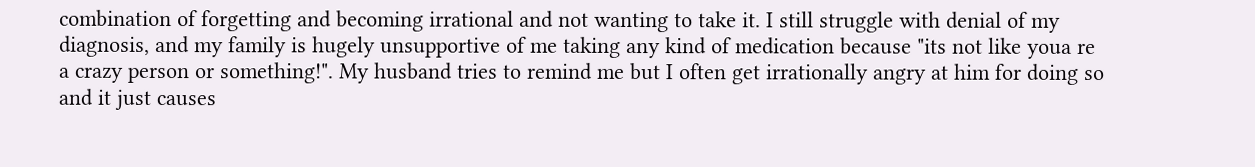combination of forgetting and becoming irrational and not wanting to take it. I still struggle with denial of my diagnosis, and my family is hugely unsupportive of me taking any kind of medication because "its not like youa re a crazy person or something!". My husband tries to remind me but I often get irrationally angry at him for doing so and it just causes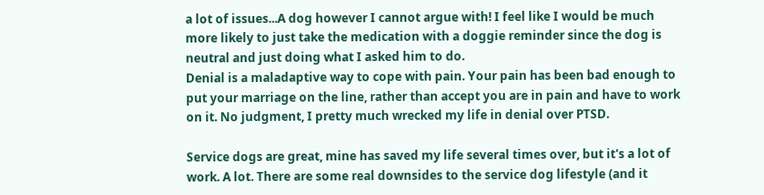a lot of issues...A dog however I cannot argue with! I feel like I would be much more likely to just take the medication with a doggie reminder since the dog is neutral and just doing what I asked him to do.
Denial is a maladaptive way to cope with pain. Your pain has been bad enough to put your marriage on the line, rather than accept you are in pain and have to work on it. No judgment, I pretty much wrecked my life in denial over PTSD.

Service dogs are great, mine has saved my life several times over, but it's a lot of work. A lot. There are some real downsides to the service dog lifestyle (and it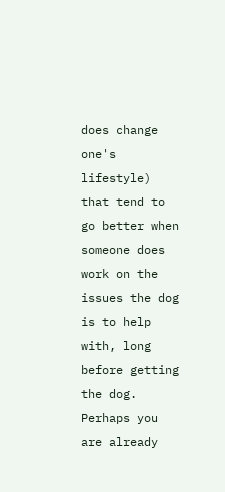does change one's lifestyle) that tend to go better when someone does work on the issues the dog is to help with, long before getting the dog. Perhaps you are already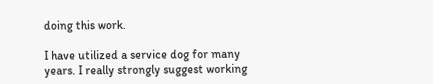doing this work.

I have utilized a service dog for many years. I really strongly suggest working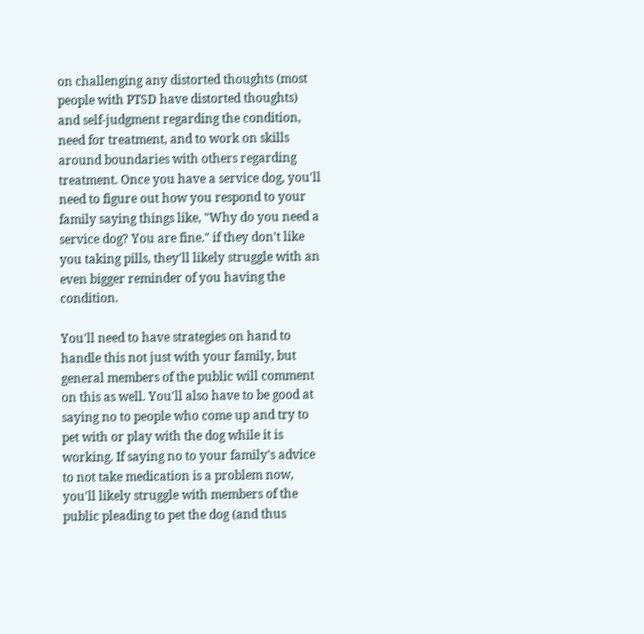on challenging any distorted thoughts (most people with PTSD have distorted thoughts) and self-judgment regarding the condition, need for treatment, and to work on skills around boundaries with others regarding treatment. Once you have a service dog, you'll need to figure out how you respond to your family saying things like, "Why do you need a service dog? You are fine." if they don't like you taking pills, they'll likely struggle with an even bigger reminder of you having the condition.

You'll need to have strategies on hand to handle this not just with your family, but general members of the public will comment on this as well. You'll also have to be good at saying no to people who come up and try to pet with or play with the dog while it is working. If saying no to your family's advice to not take medication is a problem now, you'll likely struggle with members of the public pleading to pet the dog (and thus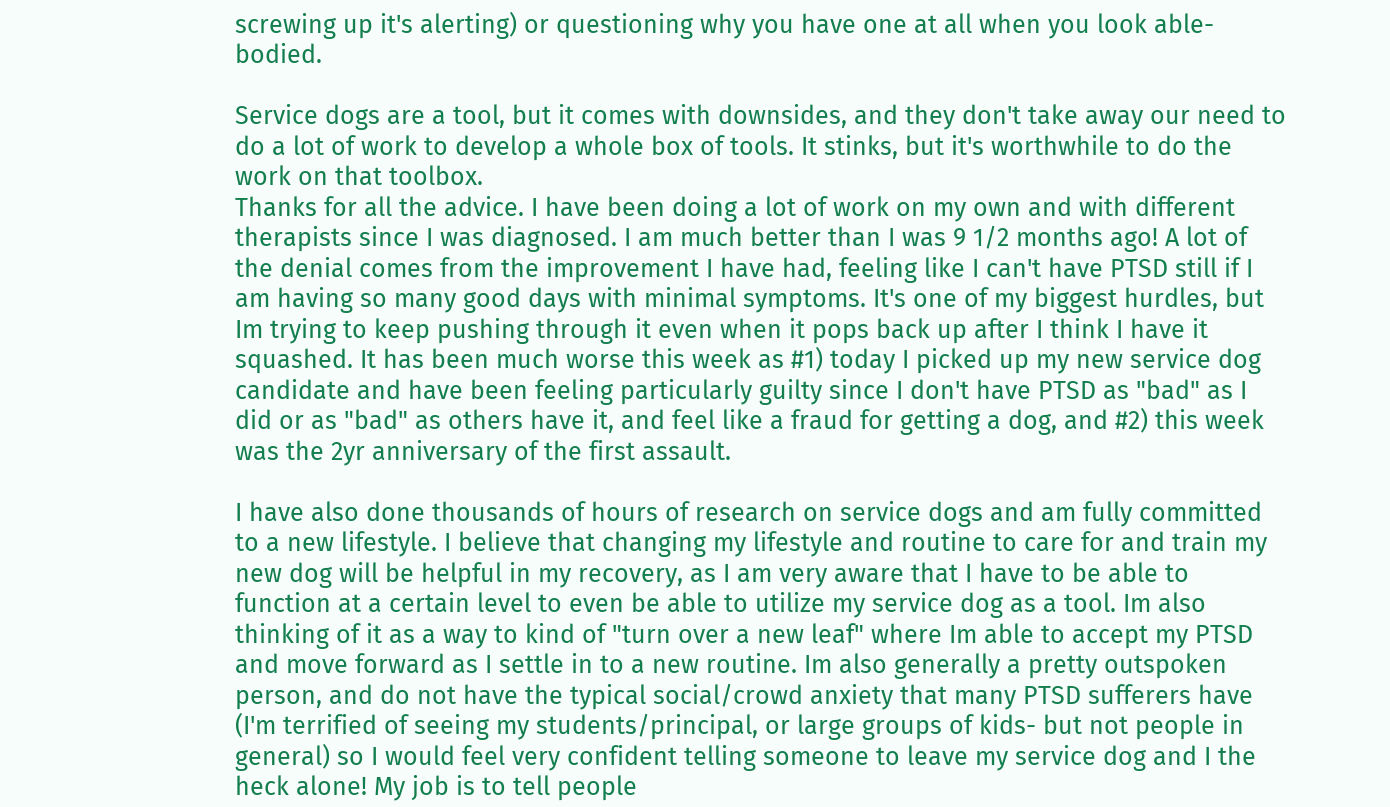screwing up it's alerting) or questioning why you have one at all when you look able-bodied.

Service dogs are a tool, but it comes with downsides, and they don't take away our need to do a lot of work to develop a whole box of tools. It stinks, but it's worthwhile to do the work on that toolbox.
Thanks for all the advice. I have been doing a lot of work on my own and with different therapists since I was diagnosed. I am much better than I was 9 1/2 months ago! A lot of the denial comes from the improvement I have had, feeling like I can't have PTSD still if I am having so many good days with minimal symptoms. It's one of my biggest hurdles, but Im trying to keep pushing through it even when it pops back up after I think I have it squashed. It has been much worse this week as #1) today I picked up my new service dog candidate and have been feeling particularly guilty since I don't have PTSD as "bad" as I did or as "bad" as others have it, and feel like a fraud for getting a dog, and #2) this week was the 2yr anniversary of the first assault.

I have also done thousands of hours of research on service dogs and am fully committed to a new lifestyle. I believe that changing my lifestyle and routine to care for and train my new dog will be helpful in my recovery, as I am very aware that I have to be able to function at a certain level to even be able to utilize my service dog as a tool. Im also thinking of it as a way to kind of "turn over a new leaf" where Im able to accept my PTSD and move forward as I settle in to a new routine. Im also generally a pretty outspoken person, and do not have the typical social/crowd anxiety that many PTSD sufferers have (I'm terrified of seeing my students/principal, or large groups of kids- but not people in general) so I would feel very confident telling someone to leave my service dog and I the heck alone! My job is to tell people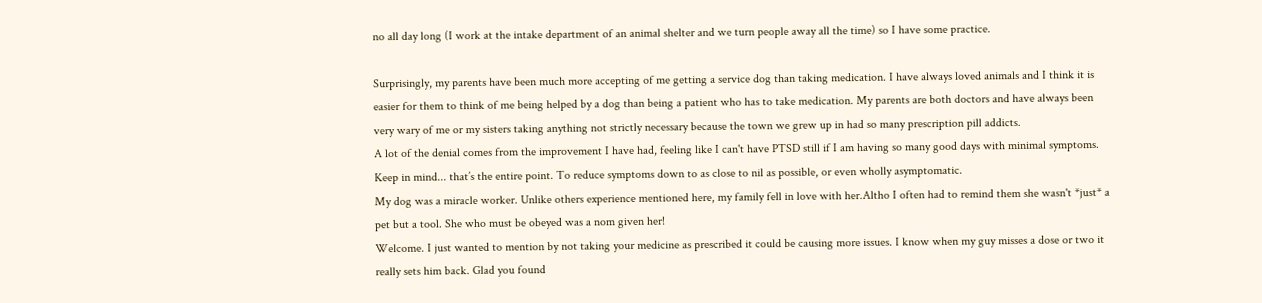no all day long (I work at the intake department of an animal shelter and we turn people away all the time) so I have some practice.

Surprisingly, my parents have been much more accepting of me getting a service dog than taking medication. I have always loved animals and I think it is easier for them to think of me being helped by a dog than being a patient who has to take medication. My parents are both doctors and have always been very wary of me or my sisters taking anything not strictly necessary because the town we grew up in had so many prescription pill addicts.
A lot of the denial comes from the improvement I have had, feeling like I can't have PTSD still if I am having so many good days with minimal symptoms.
Keep in mind... that’s the entire point. To reduce symptoms down to as close to nil as possible, or even wholly asymptomatic.
My dog was a miracle worker. Unlike others experience mentioned here, my family fell in love with her.Altho I often had to remind them she wasn't *just* a pet but a tool. She who must be obeyed was a nom given her!
Welcome. I just wanted to mention by not taking your medicine as prescribed it could be causing more issues. I know when my guy misses a dose or two it really sets him back. Glad you found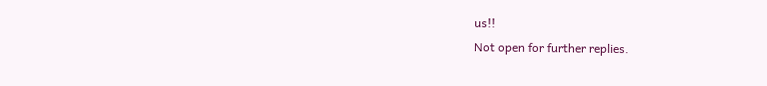us!!
Not open for further replies.